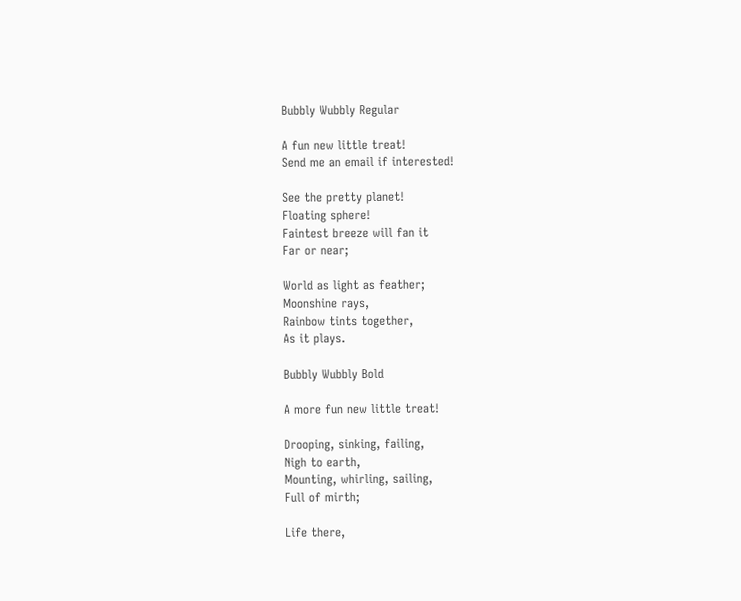Bubbly Wubbly Regular

A fun new little treat!
Send me an email if interested!

See the pretty planet!
Floating sphere!
Faintest breeze will fan it
Far or near;

World as light as feather;
Moonshine rays,
Rainbow tints together,
As it plays.

Bubbly Wubbly Bold

A more fun new little treat!

Drooping, sinking, failing,
Nigh to earth,
Mounting, whirling, sailing,
Full of mirth;

Life there,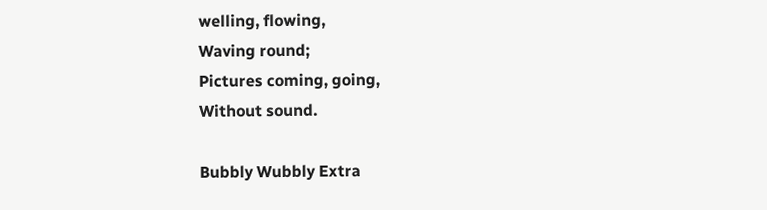welling, flowing,
Waving round;
Pictures coming, going,
Without sound.

Bubbly Wubbly Extra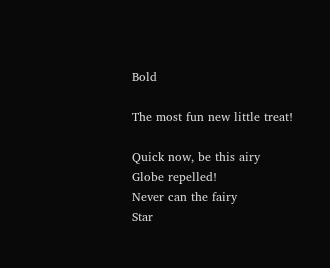Bold

The most fun new little treat!

Quick now, be this airy
Globe repelled!
Never can the fairy
Star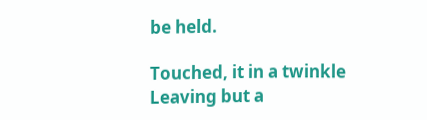be held.

Touched, it in a twinkle
Leaving but a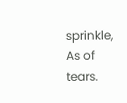sprinkle,
As of tears.